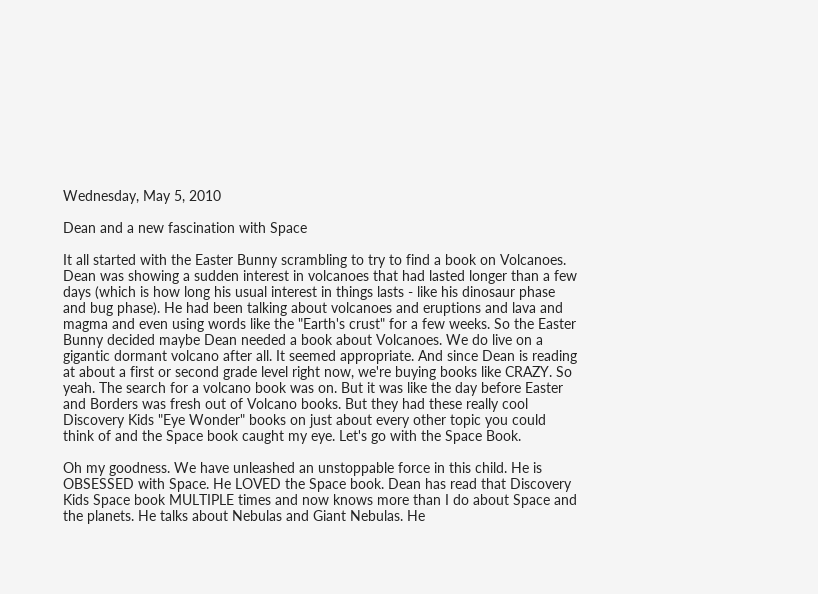Wednesday, May 5, 2010

Dean and a new fascination with Space

It all started with the Easter Bunny scrambling to try to find a book on Volcanoes. Dean was showing a sudden interest in volcanoes that had lasted longer than a few days (which is how long his usual interest in things lasts - like his dinosaur phase and bug phase). He had been talking about volcanoes and eruptions and lava and magma and even using words like the "Earth's crust" for a few weeks. So the Easter Bunny decided maybe Dean needed a book about Volcanoes. We do live on a gigantic dormant volcano after all. It seemed appropriate. And since Dean is reading at about a first or second grade level right now, we're buying books like CRAZY. So yeah. The search for a volcano book was on. But it was like the day before Easter and Borders was fresh out of Volcano books. But they had these really cool Discovery Kids "Eye Wonder" books on just about every other topic you could think of and the Space book caught my eye. Let's go with the Space Book.

Oh my goodness. We have unleashed an unstoppable force in this child. He is OBSESSED with Space. He LOVED the Space book. Dean has read that Discovery Kids Space book MULTIPLE times and now knows more than I do about Space and the planets. He talks about Nebulas and Giant Nebulas. He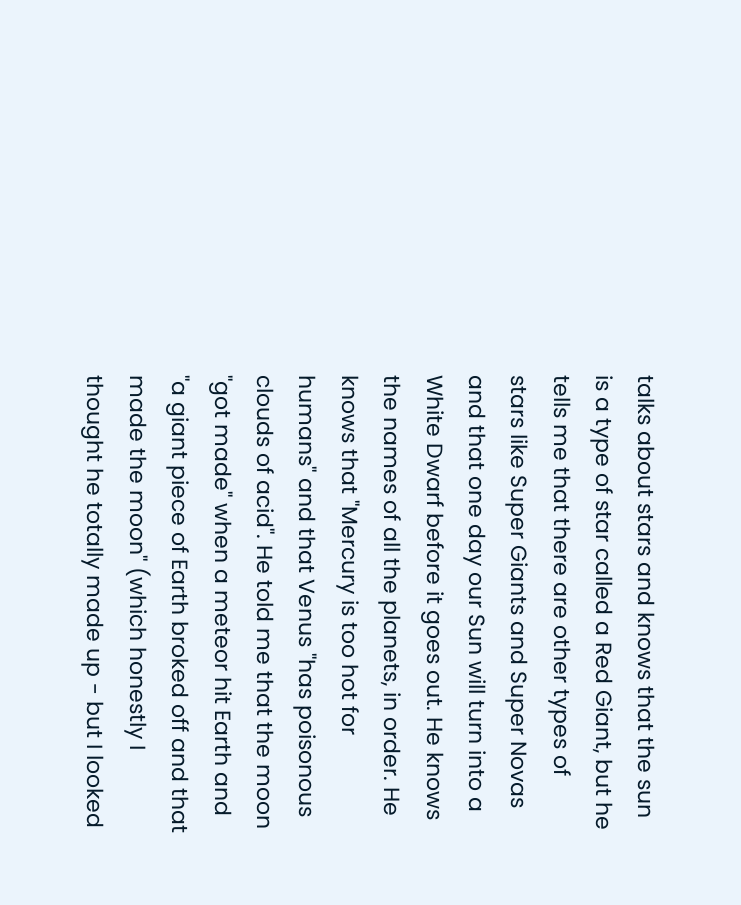talks about stars and knows that the sun is a type of star called a Red Giant, but he tells me that there are other types of stars like Super Giants and Super Novas and that one day our Sun will turn into a White Dwarf before it goes out. He knows the names of all the planets, in order. He knows that "Mercury is too hot for humans" and that Venus "has poisonous clouds of acid". He told me that the moon "got made" when a meteor hit Earth and "a giant piece of Earth broked off and that made the moon" (which honestly I thought he totally made up - but I looked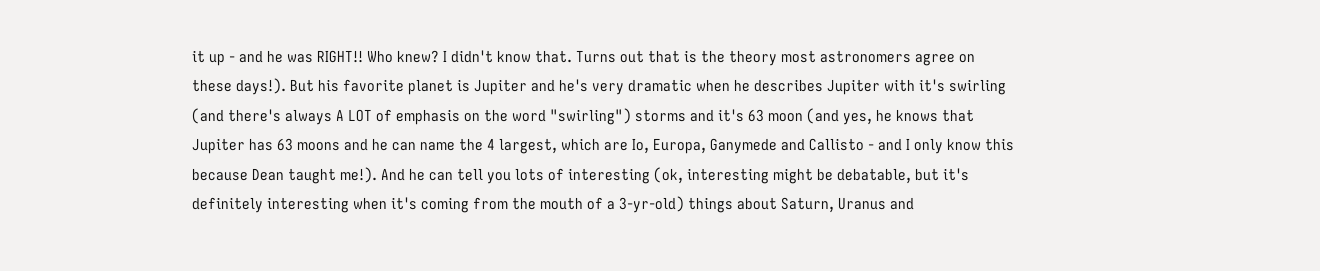it up - and he was RIGHT!! Who knew? I didn't know that. Turns out that is the theory most astronomers agree on these days!). But his favorite planet is Jupiter and he's very dramatic when he describes Jupiter with it's swirling (and there's always A LOT of emphasis on the word "swirling") storms and it's 63 moon (and yes, he knows that Jupiter has 63 moons and he can name the 4 largest, which are Io, Europa, Ganymede and Callisto - and I only know this because Dean taught me!). And he can tell you lots of interesting (ok, interesting might be debatable, but it's definitely interesting when it's coming from the mouth of a 3-yr-old) things about Saturn, Uranus and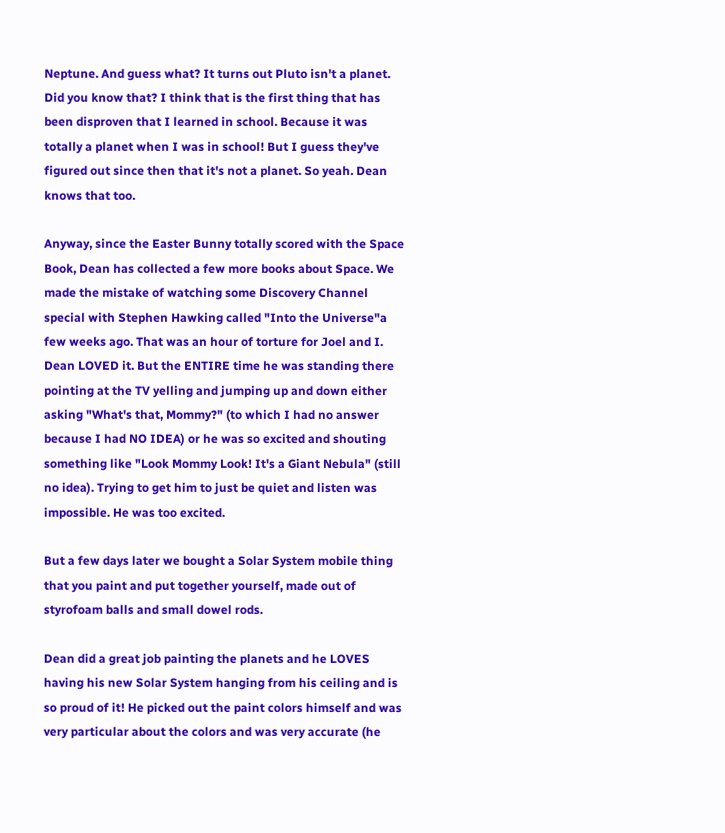Neptune. And guess what? It turns out Pluto isn't a planet. Did you know that? I think that is the first thing that has been disproven that I learned in school. Because it was totally a planet when I was in school! But I guess they've figured out since then that it's not a planet. So yeah. Dean knows that too.

Anyway, since the Easter Bunny totally scored with the Space Book, Dean has collected a few more books about Space. We made the mistake of watching some Discovery Channel special with Stephen Hawking called "Into the Universe"a few weeks ago. That was an hour of torture for Joel and I. Dean LOVED it. But the ENTIRE time he was standing there pointing at the TV yelling and jumping up and down either asking "What's that, Mommy?" (to which I had no answer because I had NO IDEA) or he was so excited and shouting something like "Look Mommy Look! It's a Giant Nebula" (still no idea). Trying to get him to just be quiet and listen was impossible. He was too excited.

But a few days later we bought a Solar System mobile thing that you paint and put together yourself, made out of styrofoam balls and small dowel rods.

Dean did a great job painting the planets and he LOVES having his new Solar System hanging from his ceiling and is so proud of it! He picked out the paint colors himself and was very particular about the colors and was very accurate (he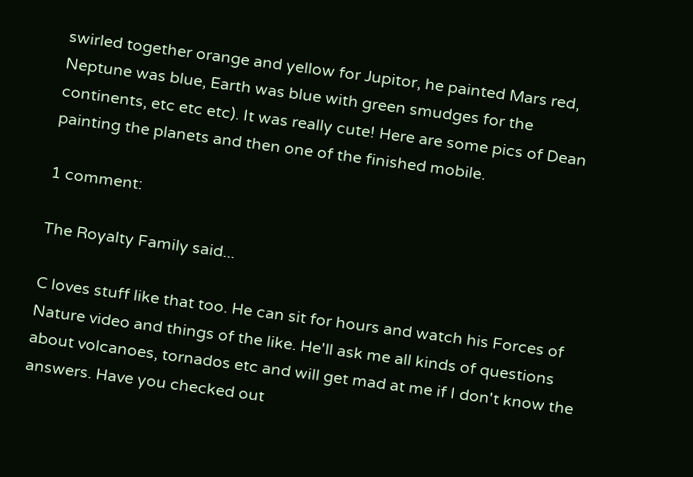swirled together orange and yellow for Jupitor, he painted Mars red, Neptune was blue, Earth was blue with green smudges for the continents, etc etc etc). It was really cute! Here are some pics of Dean painting the planets and then one of the finished mobile.

1 comment:

The Royalty Family said...

C loves stuff like that too. He can sit for hours and watch his Forces of Nature video and things of the like. He'll ask me all kinds of questions about volcanoes, tornados etc and will get mad at me if I don't know the answers. Have you checked out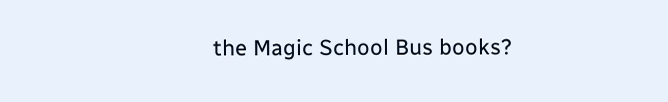the Magic School Bus books?